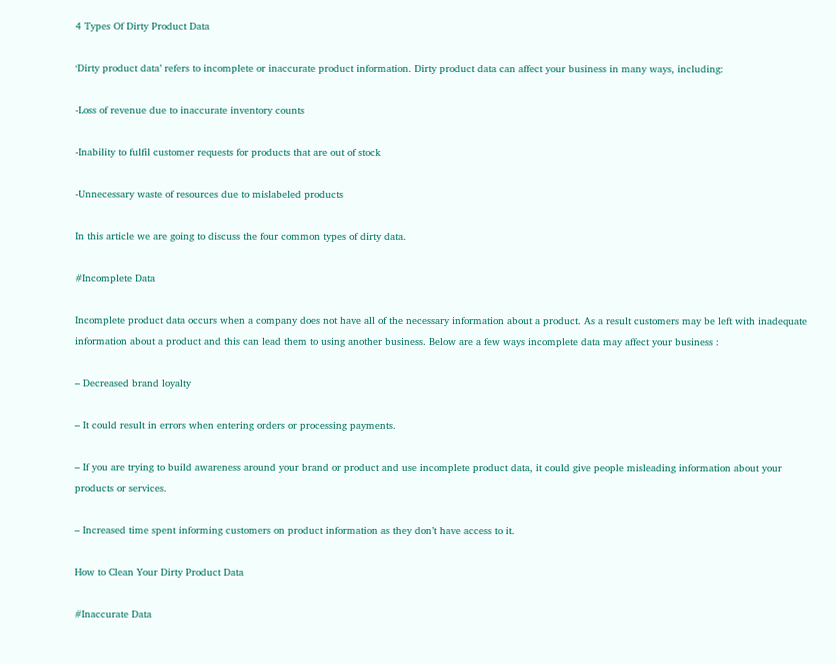4 Types Of Dirty Product Data

‘Dirty product data’ refers to incomplete or inaccurate product information. Dirty product data can affect your business in many ways, including:

-Loss of revenue due to inaccurate inventory counts

-Inability to fulfil customer requests for products that are out of stock

-Unnecessary waste of resources due to mislabeled products

In this article we are going to discuss the four common types of dirty data.

#Incomplete Data

Incomplete product data occurs when a company does not have all of the necessary information about a product. As a result customers may be left with inadequate information about a product and this can lead them to using another business. Below are a few ways incomplete data may affect your business :

– Decreased brand loyalty

– It could result in errors when entering orders or processing payments.

– If you are trying to build awareness around your brand or product and use incomplete product data, it could give people misleading information about your products or services.

– Increased time spent informing customers on product information as they don’t have access to it.

How to Clean Your Dirty Product Data

#Inaccurate Data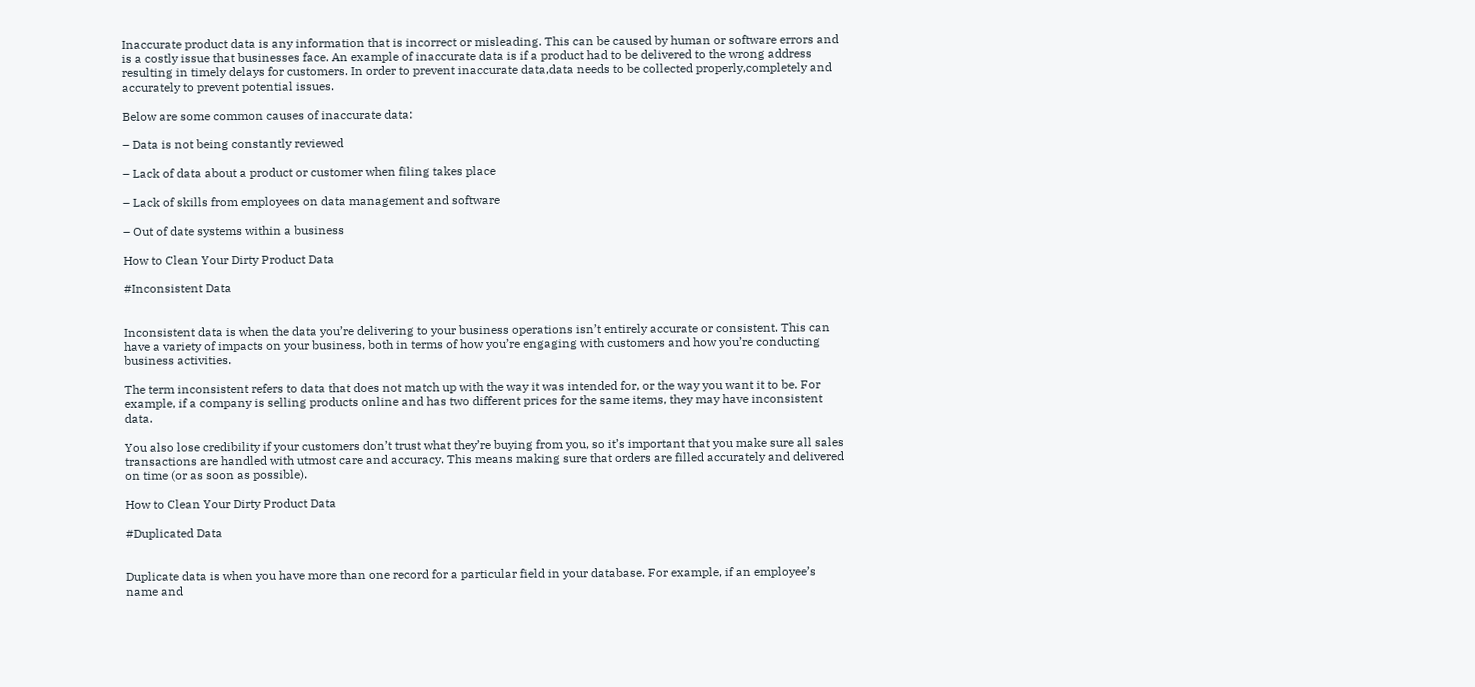Inaccurate product data is any information that is incorrect or misleading. This can be caused by human or software errors and is a costly issue that businesses face. An example of inaccurate data is if a product had to be delivered to the wrong address resulting in timely delays for customers. In order to prevent inaccurate data,data needs to be collected properly,completely and accurately to prevent potential issues.

Below are some common causes of inaccurate data:

– Data is not being constantly reviewed

– Lack of data about a product or customer when filing takes place

– Lack of skills from employees on data management and software

– Out of date systems within a business

How to Clean Your Dirty Product Data

#Inconsistent Data


Inconsistent data is when the data you’re delivering to your business operations isn’t entirely accurate or consistent. This can have a variety of impacts on your business, both in terms of how you’re engaging with customers and how you’re conducting business activities.

The term inconsistent refers to data that does not match up with the way it was intended for, or the way you want it to be. For example, if a company is selling products online and has two different prices for the same items, they may have inconsistent data.

You also lose credibility if your customers don’t trust what they’re buying from you, so it’s important that you make sure all sales transactions are handled with utmost care and accuracy. This means making sure that orders are filled accurately and delivered on time (or as soon as possible).

How to Clean Your Dirty Product Data

#Duplicated Data


Duplicate data is when you have more than one record for a particular field in your database. For example, if an employee’s name and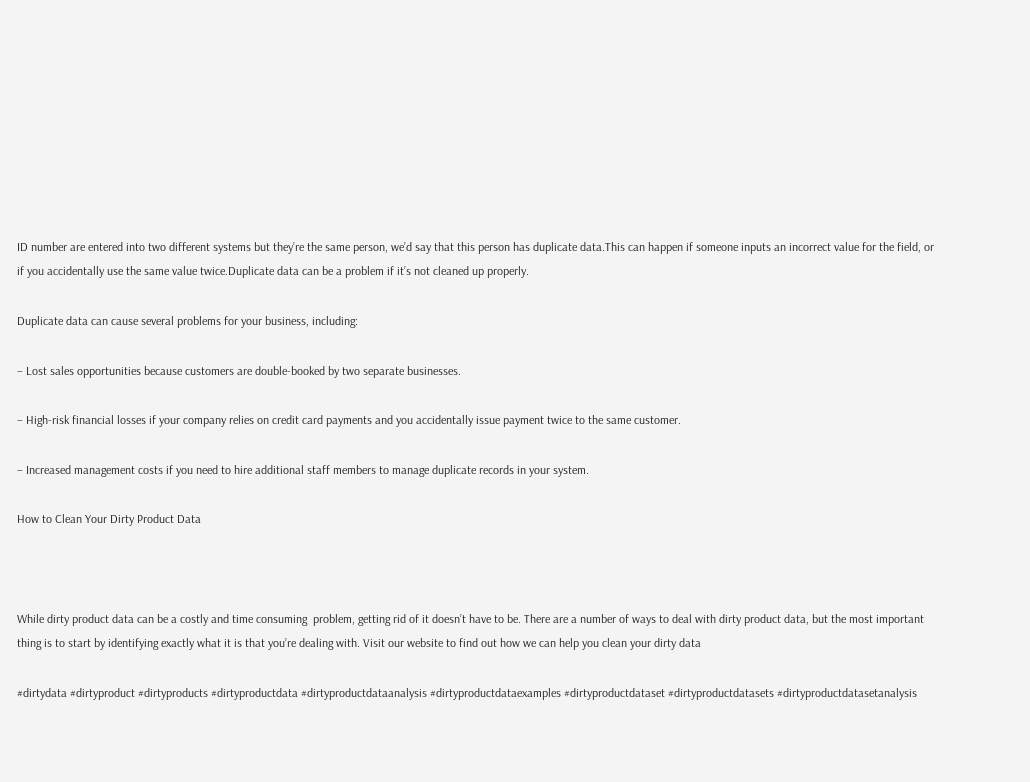ID number are entered into two different systems but they’re the same person, we’d say that this person has duplicate data.This can happen if someone inputs an incorrect value for the field, or if you accidentally use the same value twice.Duplicate data can be a problem if it’s not cleaned up properly.

Duplicate data can cause several problems for your business, including:

– Lost sales opportunities because customers are double-booked by two separate businesses.

– High-risk financial losses if your company relies on credit card payments and you accidentally issue payment twice to the same customer.

– Increased management costs if you need to hire additional staff members to manage duplicate records in your system.

How to Clean Your Dirty Product Data



While dirty product data can be a costly and time consuming  problem, getting rid of it doesn’t have to be. There are a number of ways to deal with dirty product data, but the most important thing is to start by identifying exactly what it is that you’re dealing with. Visit our website to find out how we can help you clean your dirty data

#dirtydata #dirtyproduct #dirtyproducts #dirtyproductdata #dirtyproductdataanalysis #dirtyproductdataexamples #dirtyproductdataset #dirtyproductdatasets #dirtyproductdatasetanalysis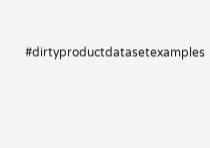#dirtyproductdatasetexamples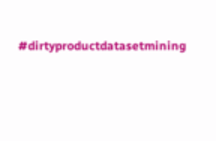#dirtyproductdatasetmining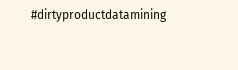#dirtyproductdatamining